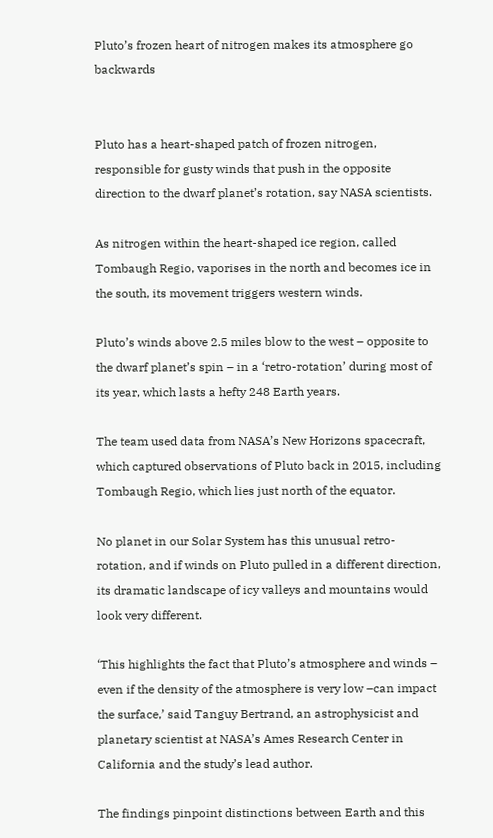Pluto’s frozen heart of nitrogen makes its atmosphere go backwards


Pluto has a heart-shaped patch of frozen nitrogen, responsible for gusty winds that push in the opposite direction to the dwarf planet’s rotation, say NASA scientists.

As nitrogen within the heart-shaped ice region, called Tombaugh Regio, vaporises in the north and becomes ice in the south, its movement triggers western winds.

Pluto’s winds above 2.5 miles blow to the west – opposite to the dwarf planet’s spin – in a ‘retro-rotation’ during most of its year, which lasts a hefty 248 Earth years.

The team used data from NASA’s New Horizons spacecraft, which captured observations of Pluto back in 2015, including Tombaugh Regio, which lies just north of the equator.

No planet in our Solar System has this unusual retro-rotation, and if winds on Pluto pulled in a different direction, its dramatic landscape of icy valleys and mountains would look very different.

‘This highlights the fact that Pluto’s atmosphere and winds – even if the density of the atmosphere is very low –can impact the surface,’ said Tanguy Bertrand, an astrophysicist and planetary scientist at NASA’s Ames Research Center in California and the study’s lead author.

The findings pinpoint distinctions between Earth and this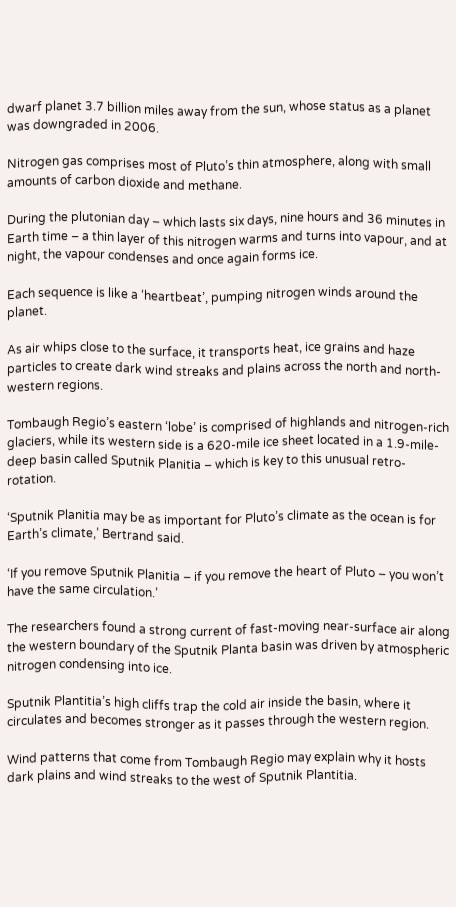dwarf planet 3.7 billion miles away from the sun, whose status as a planet was downgraded in 2006.

Nitrogen gas comprises most of Pluto’s thin atmosphere, along with small amounts of carbon dioxide and methane.

During the plutonian day – which lasts six days, nine hours and 36 minutes in Earth time – a thin layer of this nitrogen warms and turns into vapour, and at night, the vapour condenses and once again forms ice.

Each sequence is like a ‘heartbeat’, pumping nitrogen winds around the planet.

As air whips close to the surface, it transports heat, ice grains and haze particles to create dark wind streaks and plains across the north and north-western regions.

Tombaugh Regio’s eastern ‘lobe’ is comprised of highlands and nitrogen-rich glaciers, while its western side is a 620-mile ice sheet located in a 1.9-mile-deep basin called Sputnik Planitia – which is key to this unusual retro-rotation.

‘Sputnik Planitia may be as important for Pluto’s climate as the ocean is for Earth’s climate,’ Bertrand said.

‘If you remove Sputnik Planitia – if you remove the heart of Pluto – you won’t have the same circulation.’

The researchers found a strong current of fast-moving near-surface air along the western boundary of the Sputnik Planta basin was driven by atmospheric nitrogen condensing into ice.

Sputnik Plantitia’s high cliffs trap the cold air inside the basin, where it circulates and becomes stronger as it passes through the western region.

Wind patterns that come from Tombaugh Regio may explain why it hosts dark plains and wind streaks to the west of Sputnik Plantitia.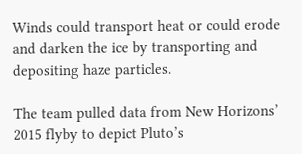Winds could transport heat or could erode and darken the ice by transporting and depositing haze particles.

The team pulled data from New Horizons’ 2015 flyby to depict Pluto’s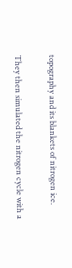topography and its blankets of nitrogen ice.

They then simulated the nitrogen cycle with a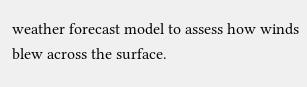weather forecast model to assess how winds blew across the surface.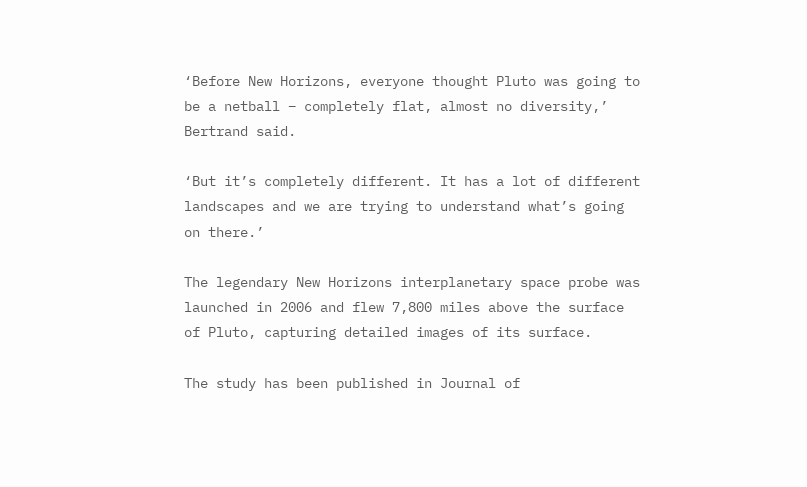‘Before New Horizons, everyone thought Pluto was going to be a netball – completely flat, almost no diversity,’ Bertrand said.

‘But it’s completely different. It has a lot of different landscapes and we are trying to understand what’s going on there.’

The legendary New Horizons interplanetary space probe was launched in 2006 and flew 7,800 miles above the surface of Pluto, capturing detailed images of its surface.

The study has been published in Journal of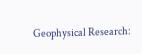Geophysical Research: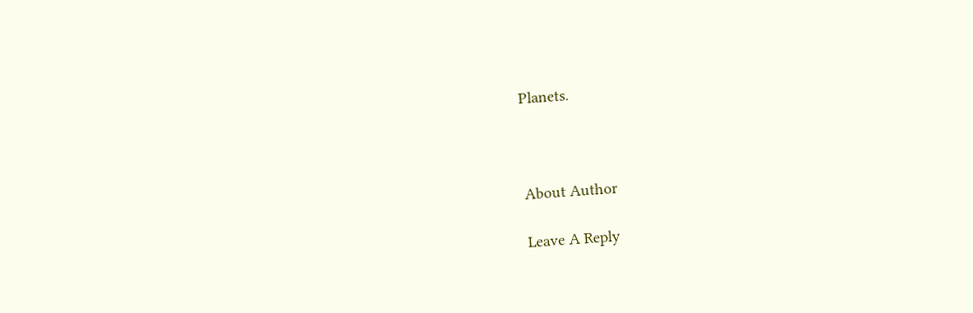Planets.



About Author

Leave A Reply